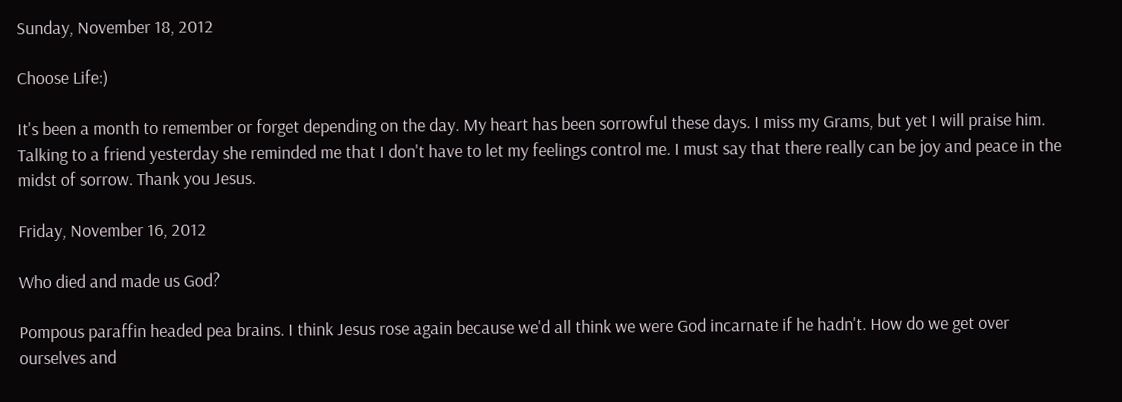Sunday, November 18, 2012

Choose Life:)

It's been a month to remember or forget depending on the day. My heart has been sorrowful these days. I miss my Grams, but yet I will praise him. Talking to a friend yesterday she reminded me that I don't have to let my feelings control me. I must say that there really can be joy and peace in the midst of sorrow. Thank you Jesus.

Friday, November 16, 2012

Who died and made us God?

Pompous paraffin headed pea brains. I think Jesus rose again because we'd all think we were God incarnate if he hadn't. How do we get over ourselves and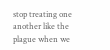stop treating one another like the plague when we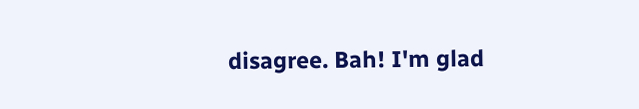disagree. Bah! I'm glad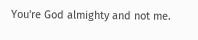You're God almighty and not me.